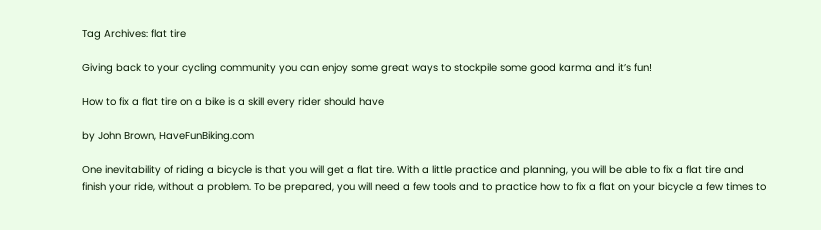Tag Archives: flat tire

Giving back to your cycling community you can enjoy some great ways to stockpile some good karma and it’s fun!

How to fix a flat tire on a bike is a skill every rider should have

by John Brown, HaveFunBiking.com

One inevitability of riding a bicycle is that you will get a flat tire. With a little practice and planning, you will be able to fix a flat tire and finish your ride, without a problem. To be prepared, you will need a few tools and to practice how to fix a flat on your bicycle a few times to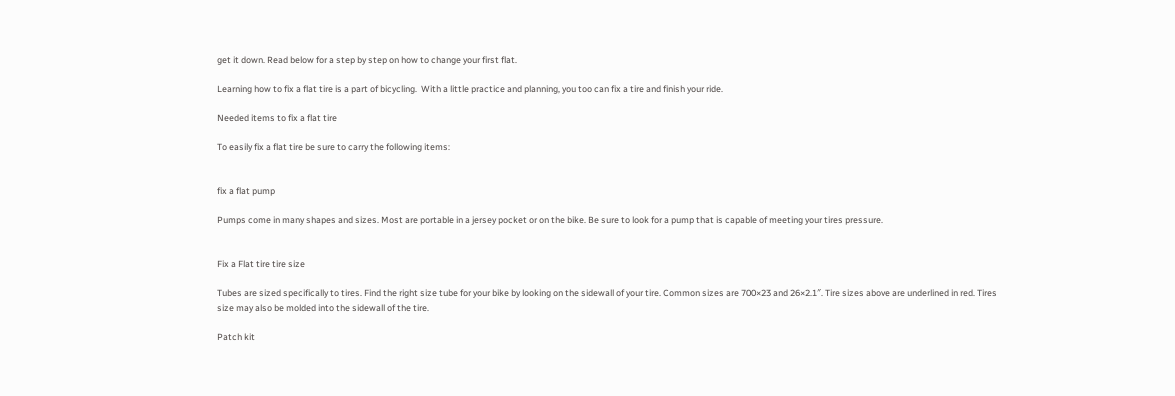get it down. Read below for a step by step on how to change your first flat.

Learning how to fix a flat tire is a part of bicycling.  With a little practice and planning, you too can fix a tire and finish your ride.

Needed items to fix a flat tire

To easily fix a flat tire be sure to carry the following items:


fix a flat pump

Pumps come in many shapes and sizes. Most are portable in a jersey pocket or on the bike. Be sure to look for a pump that is capable of meeting your tires pressure.


Fix a Flat tire tire size

Tubes are sized specifically to tires. Find the right size tube for your bike by looking on the sidewall of your tire. Common sizes are 700×23 and 26×2.1″. Tire sizes above are underlined in red. Tires size may also be molded into the sidewall of the tire.

Patch kit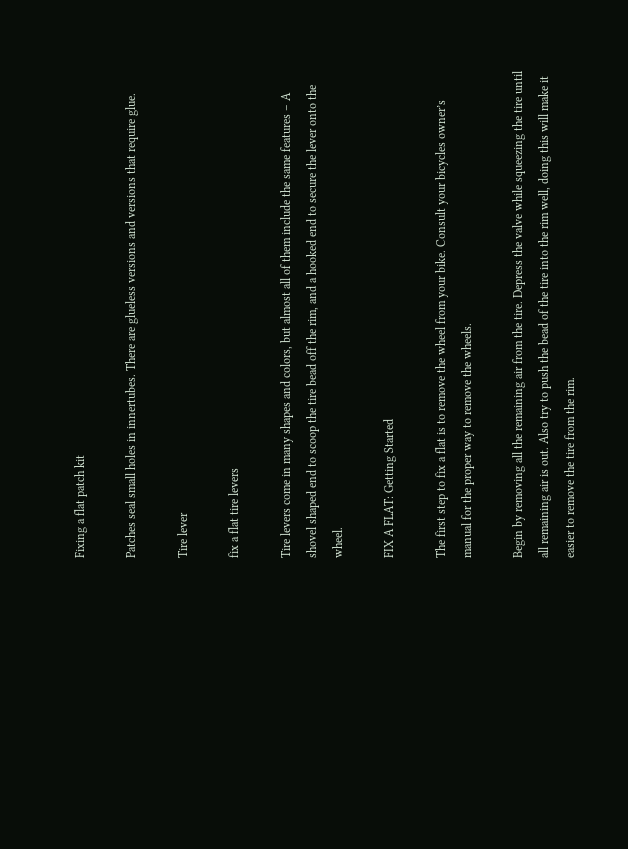Fixing a flat patch kit

Patches seal small holes in innertubes. There are glueless versions and versions that require glue.

Tire lever

fix a flat tire levers

Tire levers come in many shapes and colors, but almost all of them include the same features – A shovel shaped end to scoop the tire bead off the rim, and a hooked end to secure the lever onto the wheel.

FIX A FLAT: Getting Started

The first step to fix a flat is to remove the wheel from your bike. Consult your bicycles owner’s manual for the proper way to remove the wheels.

Begin by removing all the remaining air from the tire. Depress the valve while squeezing the tire until all remaining air is out. Also try to push the bead of the tire into the rim well, doing this will make it easier to remove the tire from the rim.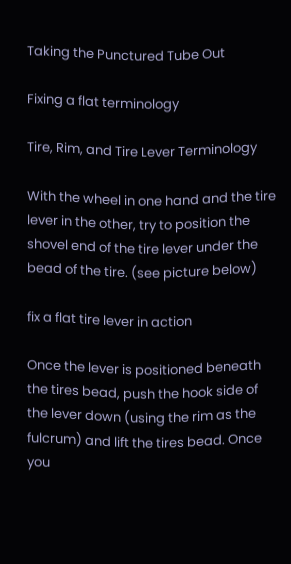Taking the Punctured Tube Out

Fixing a flat terminology

Tire, Rim, and Tire Lever Terminology

With the wheel in one hand and the tire lever in the other, try to position the shovel end of the tire lever under the bead of the tire. (see picture below)

fix a flat tire lever in action

Once the lever is positioned beneath the tires bead, push the hook side of the lever down (using the rim as the fulcrum) and lift the tires bead. Once you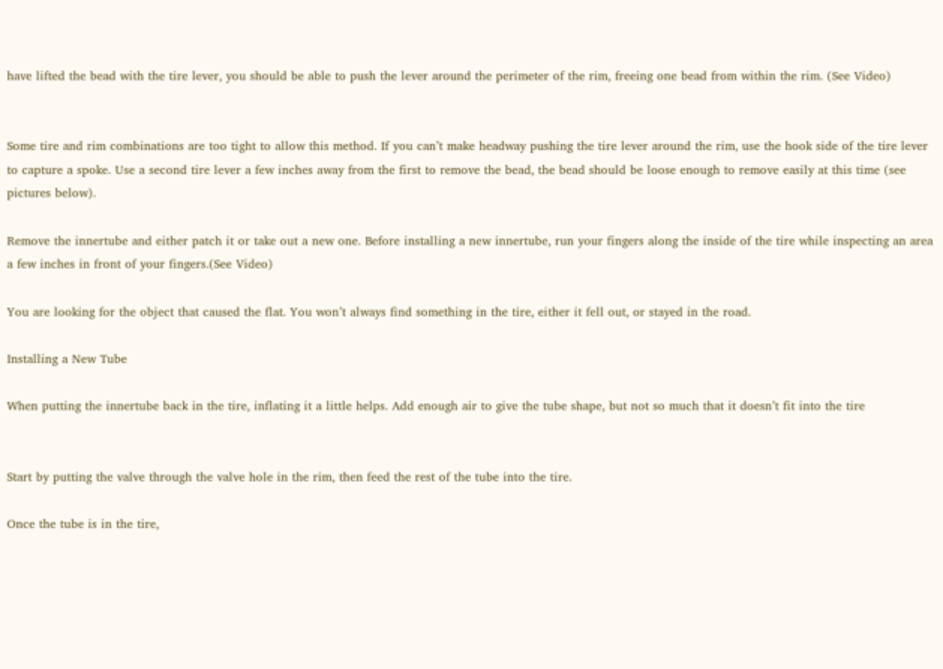have lifted the bead with the tire lever, you should be able to push the lever around the perimeter of the rim, freeing one bead from within the rim. (See Video)


Some tire and rim combinations are too tight to allow this method. If you can’t make headway pushing the tire lever around the rim, use the hook side of the tire lever to capture a spoke. Use a second tire lever a few inches away from the first to remove the bead, the bead should be loose enough to remove easily at this time (see pictures below).

Remove the innertube and either patch it or take out a new one. Before installing a new innertube, run your fingers along the inside of the tire while inspecting an area a few inches in front of your fingers.(See Video)

You are looking for the object that caused the flat. You won’t always find something in the tire, either it fell out, or stayed in the road.

Installing a New Tube

When putting the innertube back in the tire, inflating it a little helps. Add enough air to give the tube shape, but not so much that it doesn’t fit into the tire


Start by putting the valve through the valve hole in the rim, then feed the rest of the tube into the tire.

Once the tube is in the tire,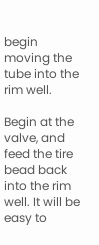begin moving the tube into the rim well.

Begin at the valve, and feed the tire bead back into the rim well. It will be easy to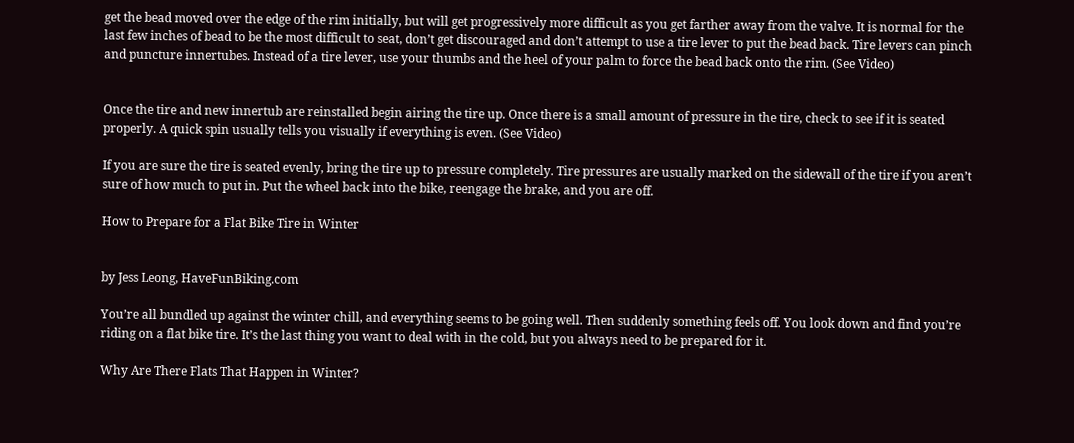get the bead moved over the edge of the rim initially, but will get progressively more difficult as you get farther away from the valve. It is normal for the last few inches of bead to be the most difficult to seat, don’t get discouraged and don’t attempt to use a tire lever to put the bead back. Tire levers can pinch and puncture innertubes. Instead of a tire lever, use your thumbs and the heel of your palm to force the bead back onto the rim. (See Video)


Once the tire and new innertub are reinstalled begin airing the tire up. Once there is a small amount of pressure in the tire, check to see if it is seated properly. A quick spin usually tells you visually if everything is even. (See Video)

If you are sure the tire is seated evenly, bring the tire up to pressure completely. Tire pressures are usually marked on the sidewall of the tire if you aren’t sure of how much to put in. Put the wheel back into the bike, reengage the brake, and you are off.

How to Prepare for a Flat Bike Tire in Winter


by Jess Leong, HaveFunBiking.com

You’re all bundled up against the winter chill, and everything seems to be going well. Then suddenly something feels off. You look down and find you’re riding on a flat bike tire. It’s the last thing you want to deal with in the cold, but you always need to be prepared for it.

Why Are There Flats That Happen in Winter?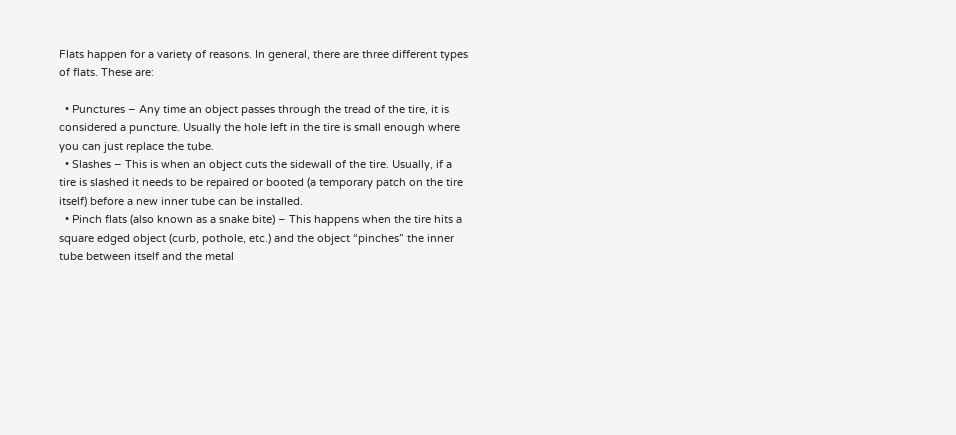Flats happen for a variety of reasons. In general, there are three different types of flats. These are:

  • Punctures – Any time an object passes through the tread of the tire, it is considered a puncture. Usually the hole left in the tire is small enough where you can just replace the tube.
  • Slashes – This is when an object cuts the sidewall of the tire. Usually, if a tire is slashed it needs to be repaired or booted (a temporary patch on the tire itself) before a new inner tube can be installed.
  • Pinch flats (also known as a snake bite) – This happens when the tire hits a square edged object (curb, pothole, etc.) and the object “pinches” the inner tube between itself and the metal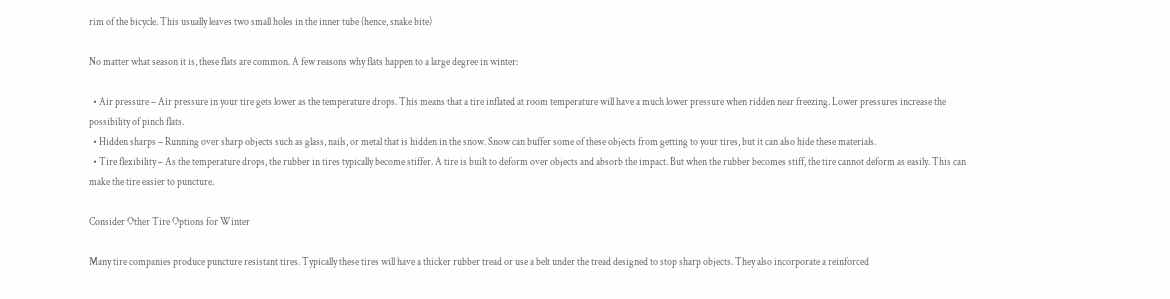rim of the bicycle. This usually leaves two small holes in the inner tube (hence, snake bite)

No matter what season it is, these flats are common. A few reasons why flats happen to a large degree in winter:

  • Air pressure – Air pressure in your tire gets lower as the temperature drops. This means that a tire inflated at room temperature will have a much lower pressure when ridden near freezing. Lower pressures increase the possibility of pinch flats.
  • Hidden sharps – Running over sharp objects such as glass, nails, or metal that is hidden in the snow. Snow can buffer some of these objects from getting to your tires, but it can also hide these materials.
  • Tire flexibility – As the temperature drops, the rubber in tires typically become stiffer. A tire is built to deform over objects and absorb the impact. But when the rubber becomes stiff, the tire cannot deform as easily. This can make the tire easier to puncture.

Consider Other Tire Options for Winter

Many tire companies produce puncture resistant tires. Typically these tires will have a thicker rubber tread or use a belt under the tread designed to stop sharp objects. They also incorporate a reinforced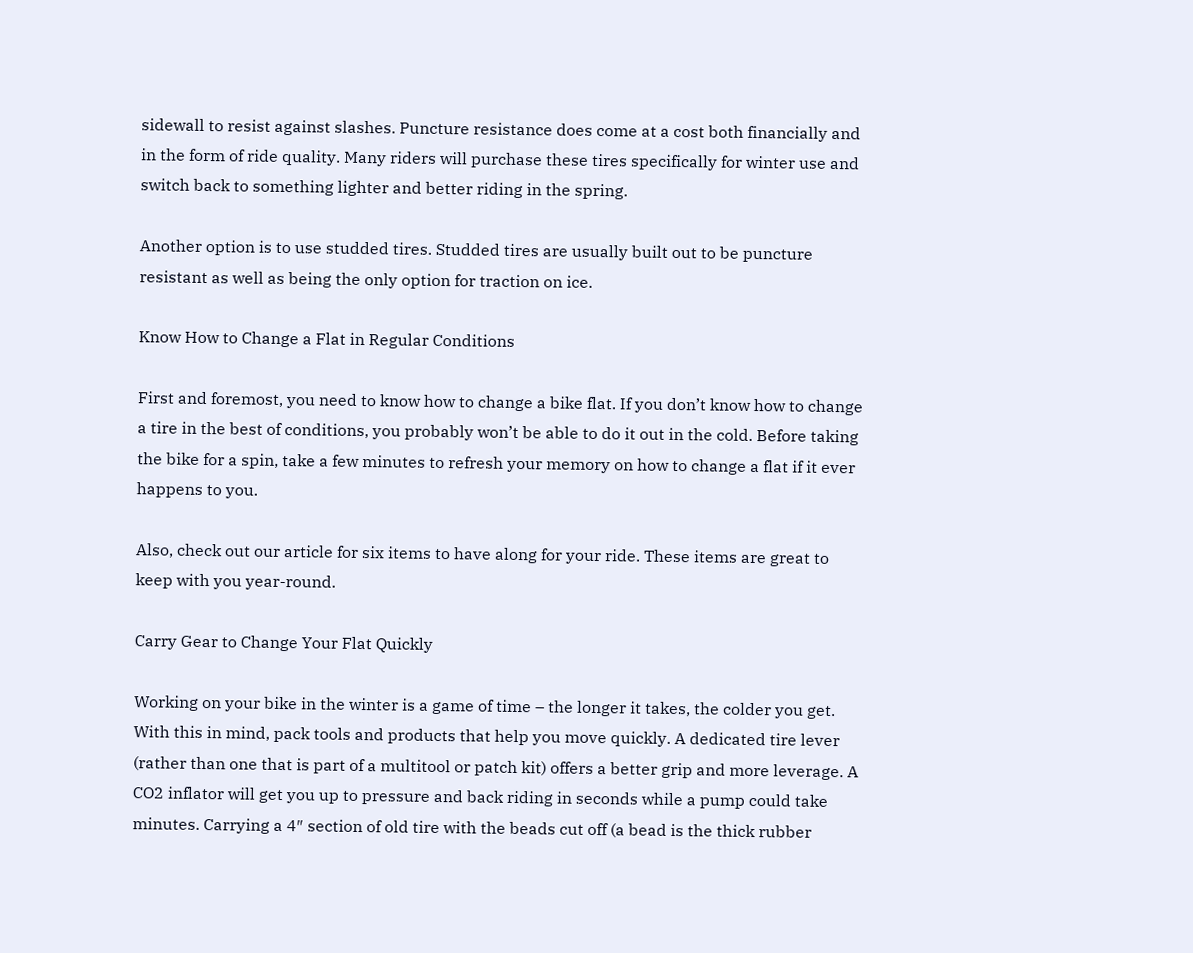sidewall to resist against slashes. Puncture resistance does come at a cost both financially and in the form of ride quality. Many riders will purchase these tires specifically for winter use and switch back to something lighter and better riding in the spring.

Another option is to use studded tires. Studded tires are usually built out to be puncture resistant as well as being the only option for traction on ice.

Know How to Change a Flat in Regular Conditions

First and foremost, you need to know how to change a bike flat. If you don’t know how to change a tire in the best of conditions, you probably won’t be able to do it out in the cold. Before taking the bike for a spin, take a few minutes to refresh your memory on how to change a flat if it ever happens to you.

Also, check out our article for six items to have along for your ride. These items are great to keep with you year-round.

Carry Gear to Change Your Flat Quickly

Working on your bike in the winter is a game of time – the longer it takes, the colder you get. With this in mind, pack tools and products that help you move quickly. A dedicated tire lever (rather than one that is part of a multitool or patch kit) offers a better grip and more leverage. A CO2 inflator will get you up to pressure and back riding in seconds while a pump could take minutes. Carrying a 4″ section of old tire with the beads cut off (a bead is the thick rubber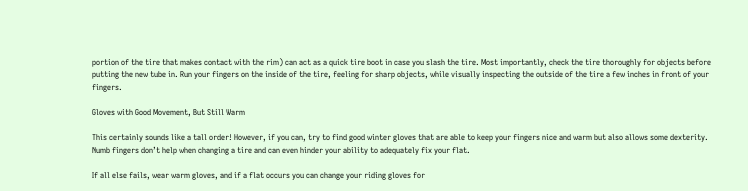portion of the tire that makes contact with the rim) can act as a quick tire boot in case you slash the tire. Most importantly, check the tire thoroughly for objects before putting the new tube in. Run your fingers on the inside of the tire, feeling for sharp objects, while visually inspecting the outside of the tire a few inches in front of your fingers.

Gloves with Good Movement, But Still Warm

This certainly sounds like a tall order! However, if you can, try to find good winter gloves that are able to keep your fingers nice and warm but also allows some dexterity. Numb fingers don’t help when changing a tire and can even hinder your ability to adequately fix your flat.

If all else fails, wear warm gloves, and if a flat occurs you can change your riding gloves for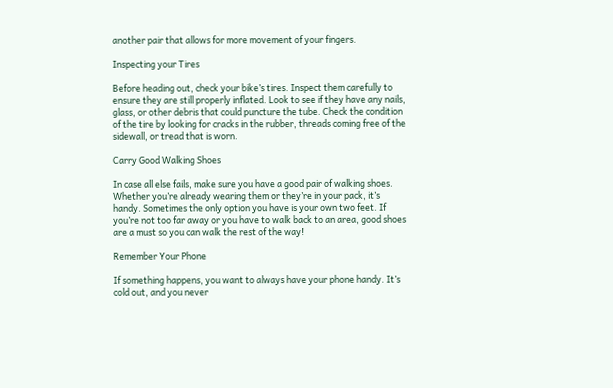another pair that allows for more movement of your fingers.

Inspecting your Tires

Before heading out, check your bike’s tires. Inspect them carefully to ensure they are still properly inflated. Look to see if they have any nails, glass, or other debris that could puncture the tube. Check the condition of the tire by looking for cracks in the rubber, threads coming free of the sidewall, or tread that is worn.

Carry Good Walking Shoes

In case all else fails, make sure you have a good pair of walking shoes. Whether you’re already wearing them or they’re in your pack, it’s handy. Sometimes the only option you have is your own two feet. If you’re not too far away or you have to walk back to an area, good shoes are a must so you can walk the rest of the way!

Remember Your Phone

If something happens, you want to always have your phone handy. It’s cold out, and you never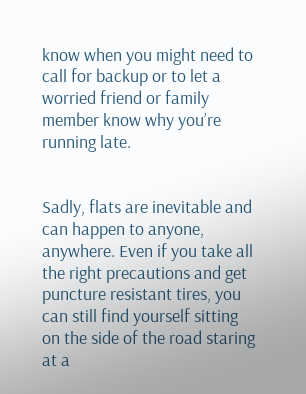know when you might need to call for backup or to let a worried friend or family member know why you’re running late.


Sadly, flats are inevitable and can happen to anyone, anywhere. Even if you take all the right precautions and get puncture resistant tires, you can still find yourself sitting on the side of the road staring at a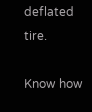deflated tire.

Know how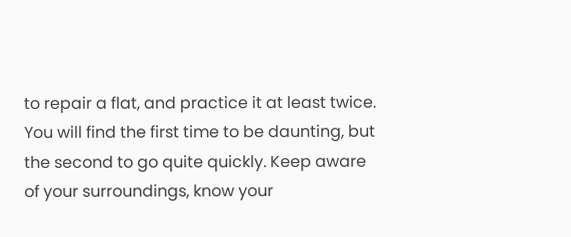to repair a flat, and practice it at least twice. You will find the first time to be daunting, but the second to go quite quickly. Keep aware of your surroundings, know your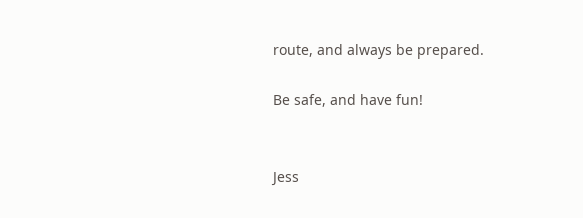route, and always be prepared.

Be safe, and have fun!


Jess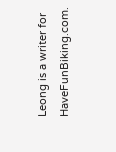Leong is a writer for HaveFunBiking.com.